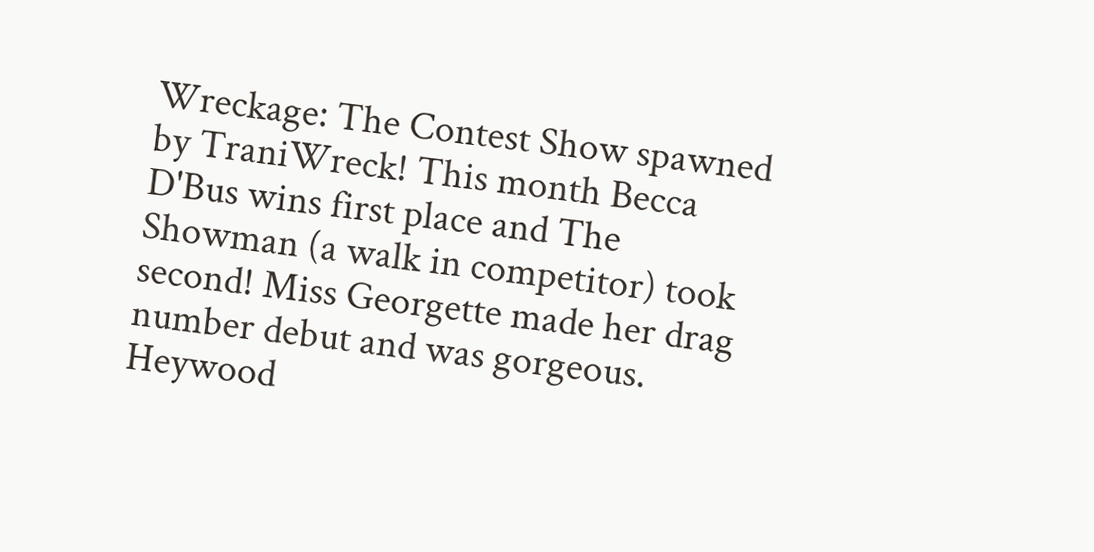Wreckage: The Contest Show spawned by TraniWreck! This month Becca D'Bus wins first place and The Showman (a walk in competitor) took second! Miss Georgette made her drag number debut and was gorgeous. Heywood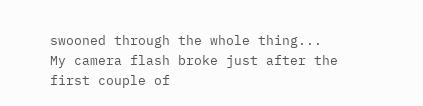swooned through the whole thing...
My camera flash broke just after the first couple of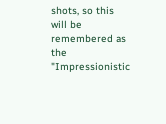shots, so this will be remembered as the "Impressionistic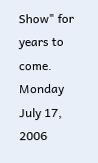Show" for years to come. Monday July 17, 2006